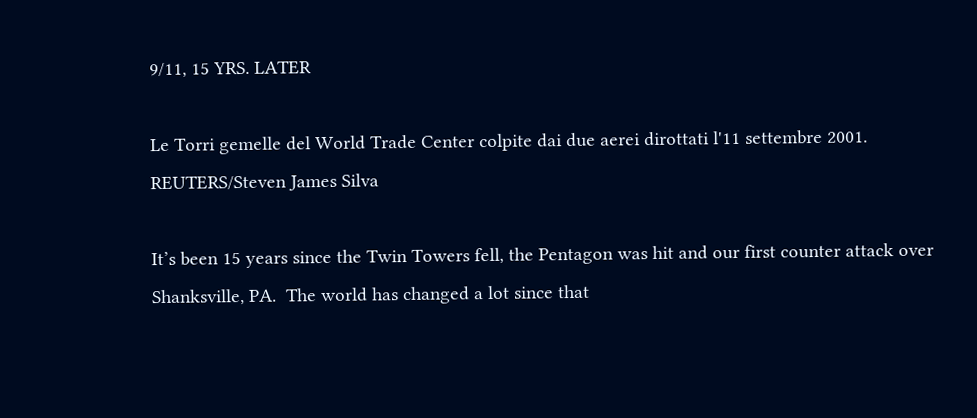9/11, 15 YRS. LATER

Le Torri gemelle del World Trade Center colpite dai due aerei dirottati l'11 settembre 2001. REUTERS/Steven James Silva

It’s been 15 years since the Twin Towers fell, the Pentagon was hit and our first counter attack over Shanksville, PA.  The world has changed a lot since that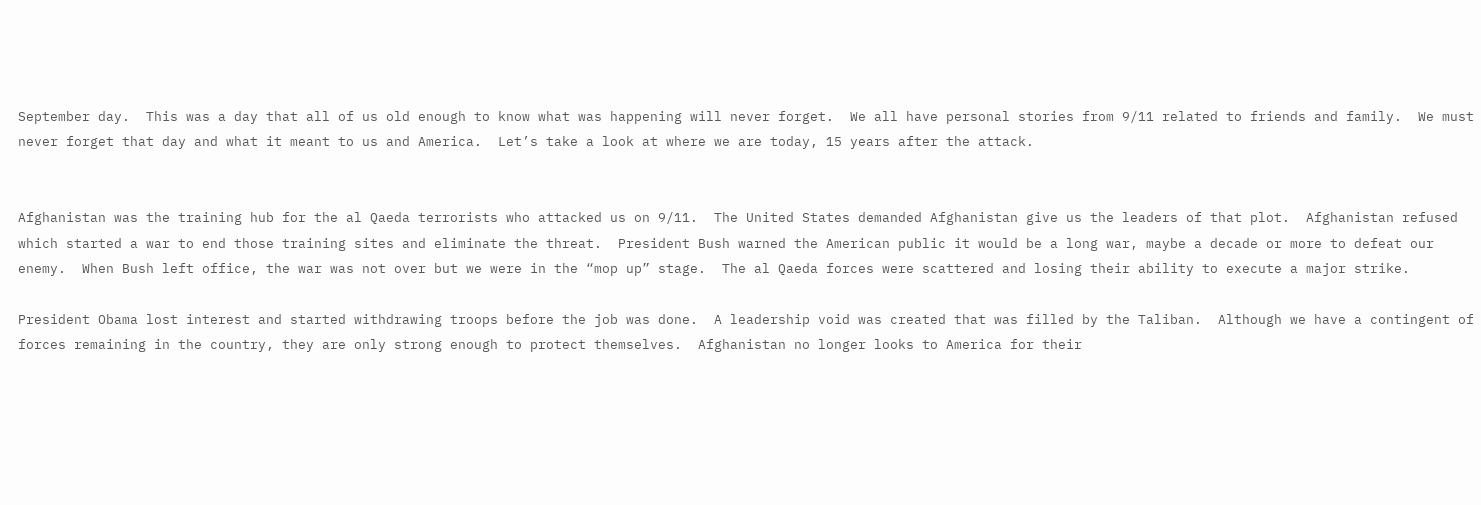September day.  This was a day that all of us old enough to know what was happening will never forget.  We all have personal stories from 9/11 related to friends and family.  We must never forget that day and what it meant to us and America.  Let’s take a look at where we are today, 15 years after the attack.


Afghanistan was the training hub for the al Qaeda terrorists who attacked us on 9/11.  The United States demanded Afghanistan give us the leaders of that plot.  Afghanistan refused which started a war to end those training sites and eliminate the threat.  President Bush warned the American public it would be a long war, maybe a decade or more to defeat our enemy.  When Bush left office, the war was not over but we were in the “mop up” stage.  The al Qaeda forces were scattered and losing their ability to execute a major strike.

President Obama lost interest and started withdrawing troops before the job was done.  A leadership void was created that was filled by the Taliban.  Although we have a contingent of forces remaining in the country, they are only strong enough to protect themselves.  Afghanistan no longer looks to America for their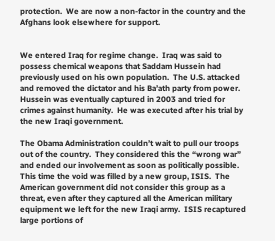protection.  We are now a non-factor in the country and the Afghans look elsewhere for support.


We entered Iraq for regime change.  Iraq was said to possess chemical weapons that Saddam Hussein had previously used on his own population.  The U.S. attacked and removed the dictator and his Ba’ath party from power.  Hussein was eventually captured in 2003 and tried for crimes against humanity.  He was executed after his trial by the new Iraqi government.

The Obama Administration couldn’t wait to pull our troops out of the country.  They considered this the “wrong war” and ended our involvement as soon as politically possible.  This time the void was filled by a new group, ISIS.  The American government did not consider this group as a threat, even after they captured all the American military equipment we left for the new Iraqi army.  ISIS recaptured large portions of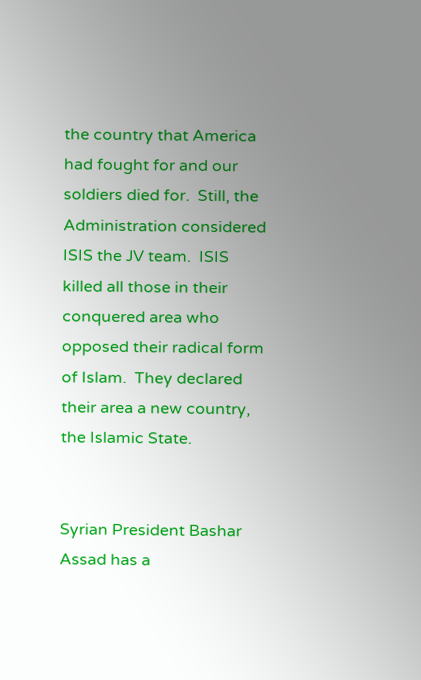the country that America had fought for and our soldiers died for.  Still, the Administration considered ISIS the JV team.  ISIS killed all those in their conquered area who opposed their radical form of Islam.  They declared their area a new country, the Islamic State.


Syrian President Bashar Assad has a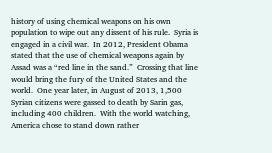history of using chemical weapons on his own population to wipe out any dissent of his rule.  Syria is engaged in a civil war.  In 2012, President Obama stated that the use of chemical weapons again by Assad was a “red line in the sand.”  Crossing that line would bring the fury of the United States and the world.  One year later, in August of 2013, 1,500 Syrian citizens were gassed to death by Sarin gas, including 400 children.  With the world watching, America chose to stand down rather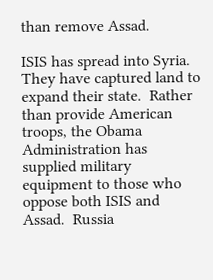than remove Assad.

ISIS has spread into Syria.  They have captured land to expand their state.  Rather than provide American troops, the Obama Administration has supplied military equipment to those who oppose both ISIS and Assad.  Russia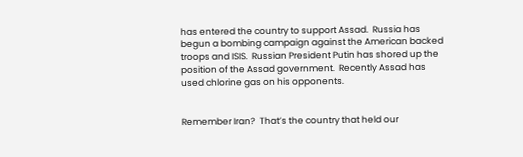has entered the country to support Assad.  Russia has begun a bombing campaign against the American backed troops and ISIS.  Russian President Putin has shored up the position of the Assad government.  Recently Assad has used chlorine gas on his opponents.


Remember Iran?  That’s the country that held our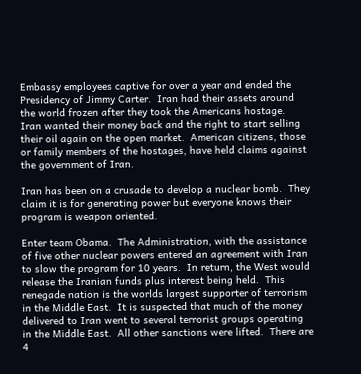Embassy employees captive for over a year and ended the Presidency of Jimmy Carter.  Iran had their assets around the world frozen after they took the Americans hostage.  Iran wanted their money back and the right to start selling their oil again on the open market.  American citizens, those or family members of the hostages, have held claims against the government of Iran.

Iran has been on a crusade to develop a nuclear bomb.  They claim it is for generating power but everyone knows their program is weapon oriented.

Enter team Obama.  The Administration, with the assistance of five other nuclear powers entered an agreement with Iran to slow the program for 10 years.  In return, the West would release the Iranian funds plus interest being held.  This renegade nation is the worlds largest supporter of terrorism in the Middle East.  It is suspected that much of the money delivered to Iran went to several terrorist groups operating in the Middle East.  All other sanctions were lifted.  There are 4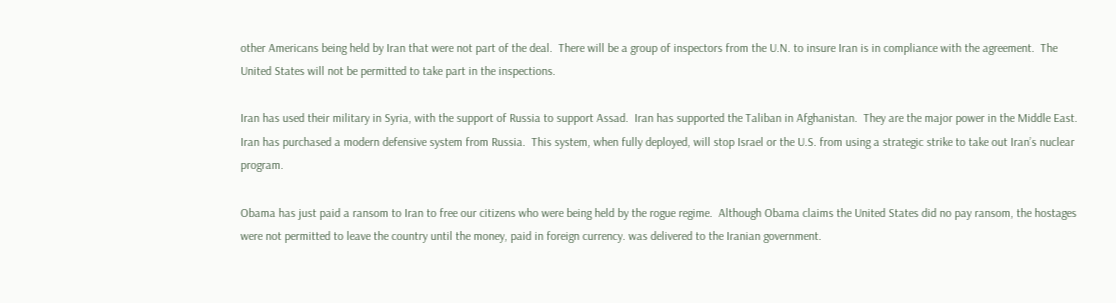other Americans being held by Iran that were not part of the deal.  There will be a group of inspectors from the U.N. to insure Iran is in compliance with the agreement.  The United States will not be permitted to take part in the inspections.

Iran has used their military in Syria, with the support of Russia to support Assad.  Iran has supported the Taliban in Afghanistan.  They are the major power in the Middle East.  Iran has purchased a modern defensive system from Russia.  This system, when fully deployed, will stop Israel or the U.S. from using a strategic strike to take out Iran’s nuclear program.

Obama has just paid a ransom to Iran to free our citizens who were being held by the rogue regime.  Although Obama claims the United States did no pay ransom, the hostages were not permitted to leave the country until the money, paid in foreign currency. was delivered to the Iranian government.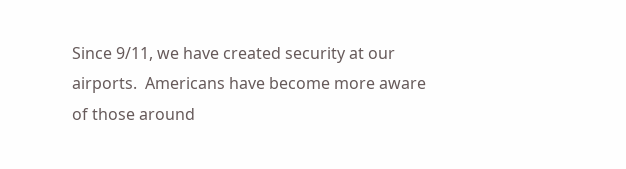Since 9/11, we have created security at our airports.  Americans have become more aware of those around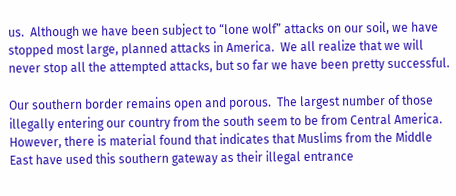us.  Although we have been subject to “lone wolf” attacks on our soil, we have stopped most large, planned attacks in America.  We all realize that we will never stop all the attempted attacks, but so far we have been pretty successful.

Our southern border remains open and porous.  The largest number of those illegally entering our country from the south seem to be from Central America.  However, there is material found that indicates that Muslims from the Middle East have used this southern gateway as their illegal entrance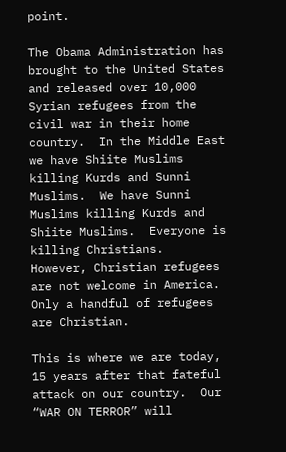point.

The Obama Administration has brought to the United States and released over 10,000 Syrian refugees from the civil war in their home country.  In the Middle East we have Shiite Muslims killing Kurds and Sunni Muslims.  We have Sunni Muslims killing Kurds and Shiite Muslims.  Everyone is killing Christians.  However, Christian refugees are not welcome in America.  Only a handful of refugees are Christian.

This is where we are today, 15 years after that fateful attack on our country.  Our “WAR ON TERROR” will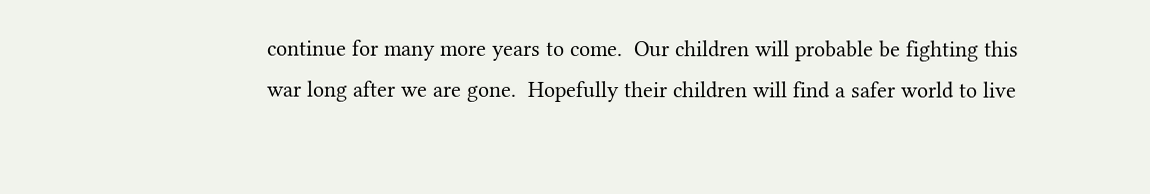continue for many more years to come.  Our children will probable be fighting this war long after we are gone.  Hopefully their children will find a safer world to live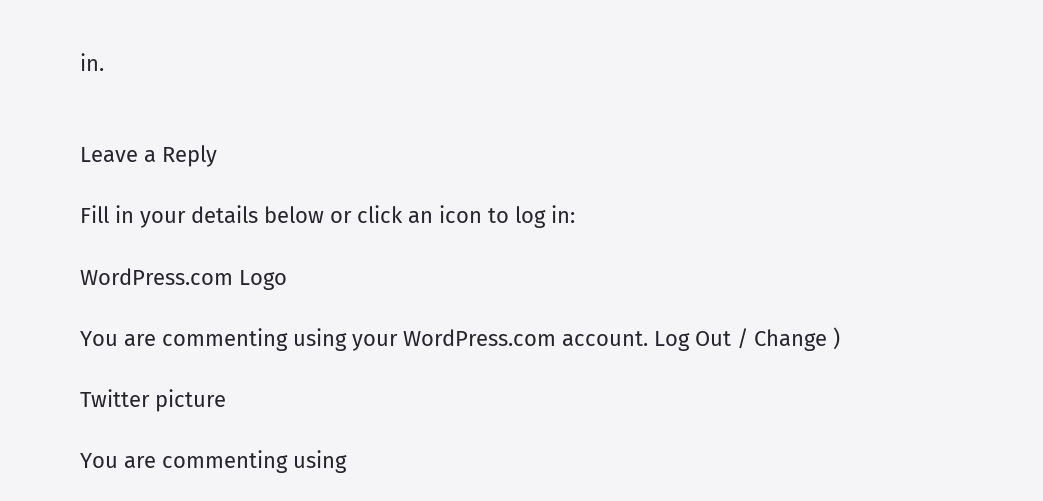in.


Leave a Reply

Fill in your details below or click an icon to log in:

WordPress.com Logo

You are commenting using your WordPress.com account. Log Out / Change )

Twitter picture

You are commenting using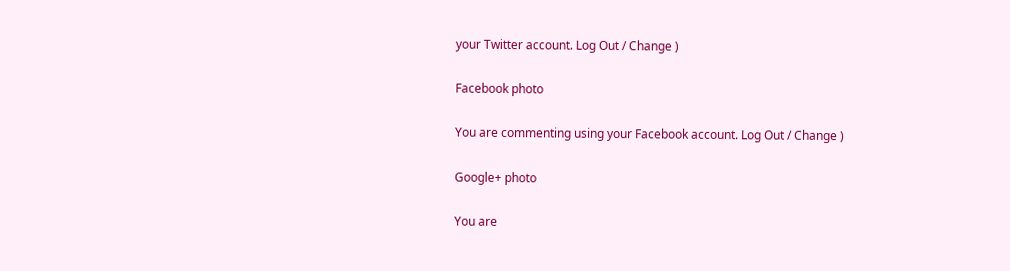your Twitter account. Log Out / Change )

Facebook photo

You are commenting using your Facebook account. Log Out / Change )

Google+ photo

You are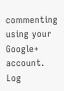commenting using your Google+ account. Log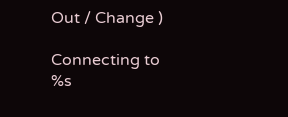Out / Change )

Connecting to %s